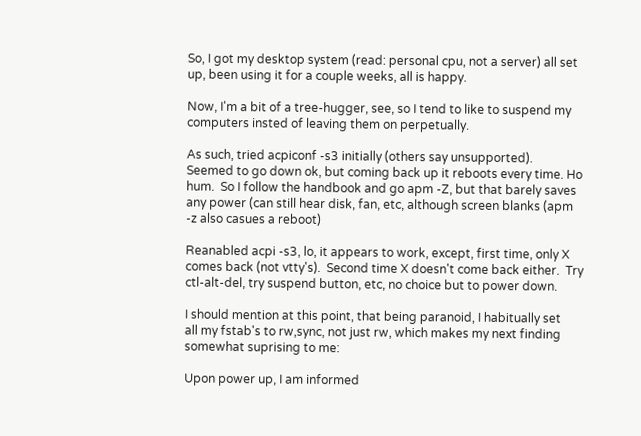So, I got my desktop system (read: personal cpu, not a server) all set
up, been using it for a couple weeks, all is happy.

Now, I'm a bit of a tree-hugger, see, so I tend to like to suspend my
computers insted of leaving them on perpetually.

As such, tried acpiconf -s3 initially (others say unsupported).
Seemed to go down ok, but coming back up it reboots every time. Ho
hum.  So I follow the handbook and go apm -Z, but that barely saves
any power (can still hear disk, fan, etc, although screen blanks (apm
-z also casues a reboot)

Reanabled acpi -s3, lo, it appears to work, except, first time, only X
comes back (not vtty's).  Second time X doesn't come back either.  Try
ctl-alt-del, try suspend button, etc, no choice but to power down.

I should mention at this point, that being paranoid, I habitually set
all my fstab's to rw,sync, not just rw, which makes my next finding
somewhat suprising to me:

Upon power up, I am informed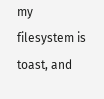my filesystem is toast, and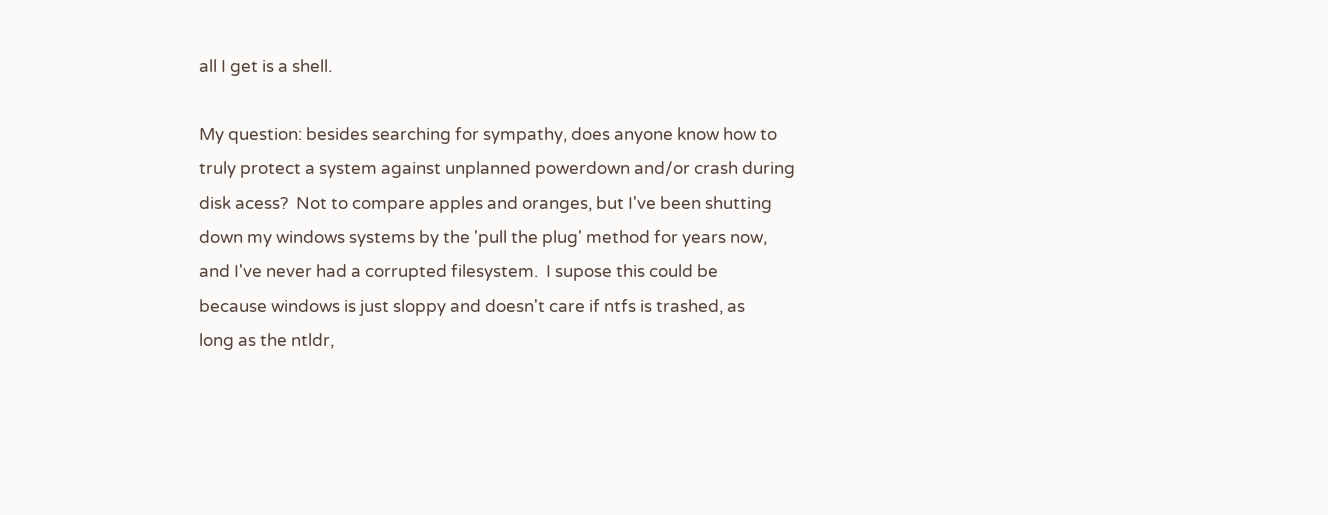all I get is a shell.

My question: besides searching for sympathy, does anyone know how to
truly protect a system against unplanned powerdown and/or crash during
disk acess?  Not to compare apples and oranges, but I've been shutting
down my windows systems by the 'pull the plug' method for years now,
and I've never had a corrupted filesystem.  I supose this could be
because windows is just sloppy and doesn't care if ntfs is trashed, as
long as the ntldr,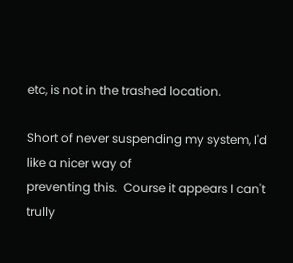etc, is not in the trashed location.

Short of never suspending my system, I'd like a nicer way of
preventing this.  Course it appears I can't trully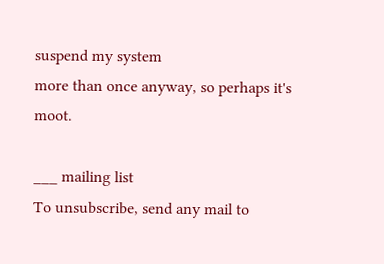suspend my system
more than once anyway, so perhaps it's moot.

___ mailing list
To unsubscribe, send any mail to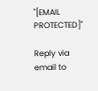"[EMAIL PROTECTED]"

Reply via email to